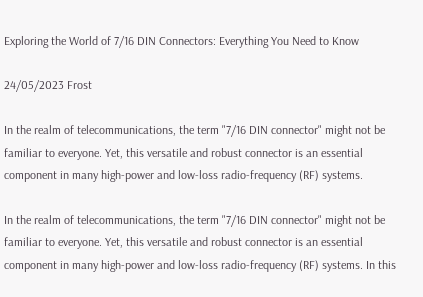Exploring the World of 7/16 DIN Connectors: Everything You Need to Know

24/05/2023 Frost

In the realm of telecommunications, the term "7/16 DIN connector" might not be familiar to everyone. Yet, this versatile and robust connector is an essential component in many high-power and low-loss radio-frequency (RF) systems.

In the realm of telecommunications, the term "7/16 DIN connector" might not be familiar to everyone. Yet, this versatile and robust connector is an essential component in many high-power and low-loss radio-frequency (RF) systems. In this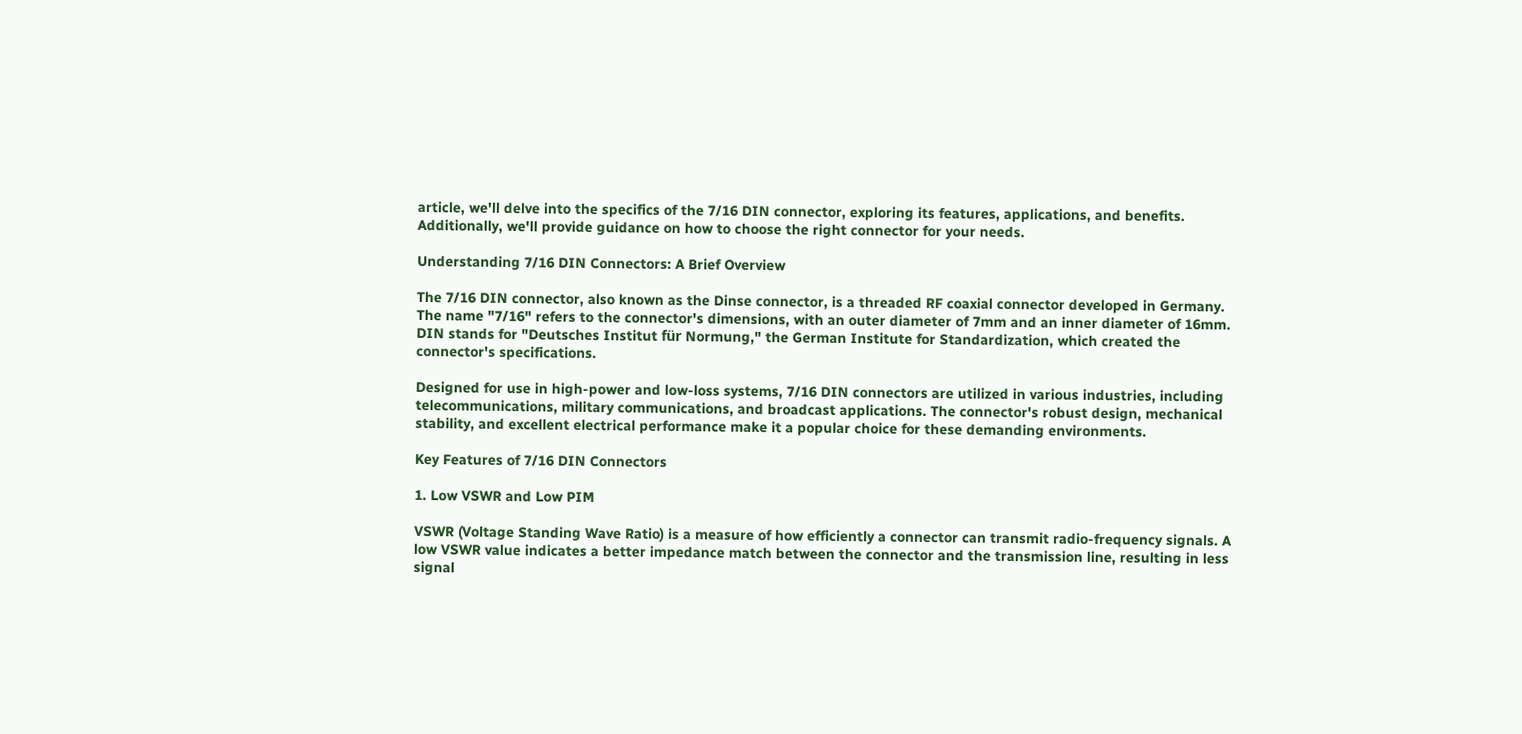article, we'll delve into the specifics of the 7/16 DIN connector, exploring its features, applications, and benefits. Additionally, we'll provide guidance on how to choose the right connector for your needs.

Understanding 7/16 DIN Connectors: A Brief Overview

The 7/16 DIN connector, also known as the Dinse connector, is a threaded RF coaxial connector developed in Germany. The name "7/16" refers to the connector's dimensions, with an outer diameter of 7mm and an inner diameter of 16mm. DIN stands for "Deutsches Institut für Normung," the German Institute for Standardization, which created the connector's specifications.

Designed for use in high-power and low-loss systems, 7/16 DIN connectors are utilized in various industries, including telecommunications, military communications, and broadcast applications. The connector's robust design, mechanical stability, and excellent electrical performance make it a popular choice for these demanding environments.

Key Features of 7/16 DIN Connectors

1. Low VSWR and Low PIM

VSWR (Voltage Standing Wave Ratio) is a measure of how efficiently a connector can transmit radio-frequency signals. A low VSWR value indicates a better impedance match between the connector and the transmission line, resulting in less signal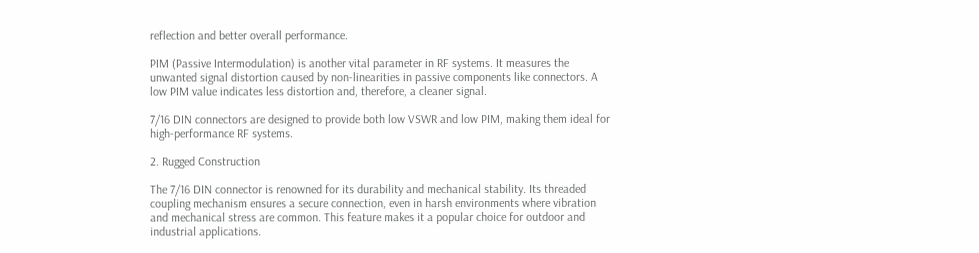reflection and better overall performance.

PIM (Passive Intermodulation) is another vital parameter in RF systems. It measures the unwanted signal distortion caused by non-linearities in passive components like connectors. A low PIM value indicates less distortion and, therefore, a cleaner signal.

7/16 DIN connectors are designed to provide both low VSWR and low PIM, making them ideal for high-performance RF systems.

2. Rugged Construction

The 7/16 DIN connector is renowned for its durability and mechanical stability. Its threaded coupling mechanism ensures a secure connection, even in harsh environments where vibration and mechanical stress are common. This feature makes it a popular choice for outdoor and industrial applications.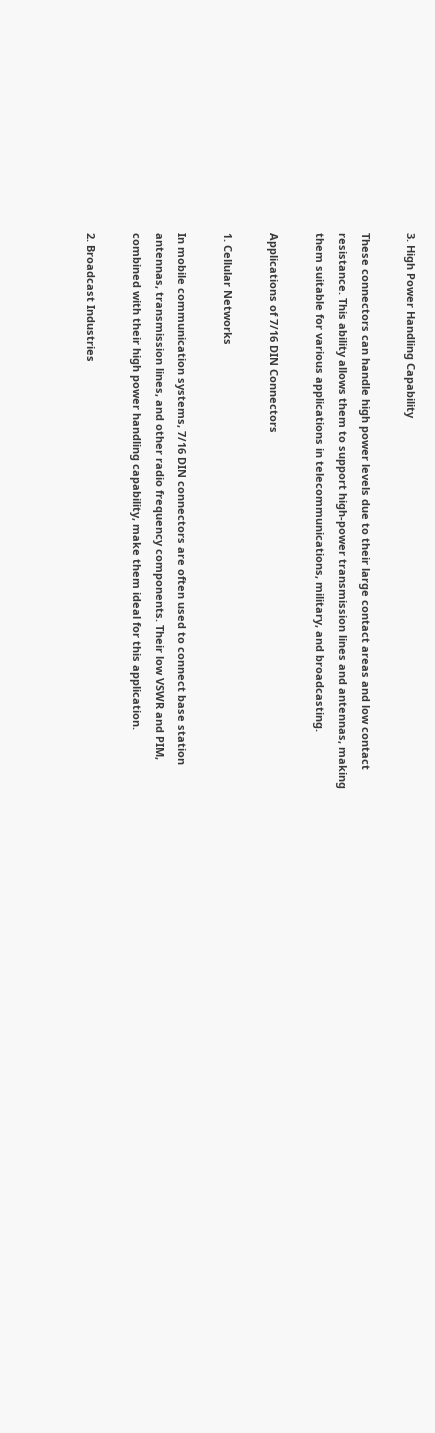3. High Power Handling Capability

These connectors can handle high power levels due to their large contact areas and low contact resistance. This ability allows them to support high-power transmission lines and antennas, making them suitable for various applications in telecommunications, military, and broadcasting.

Applications of 7/16 DIN Connectors

1. Cellular Networks

In mobile communication systems, 7/16 DIN connectors are often used to connect base station antennas, transmission lines, and other radio frequency components. Their low VSWR and PIM, combined with their high power handling capability, make them ideal for this application.

2. Broadcast Industries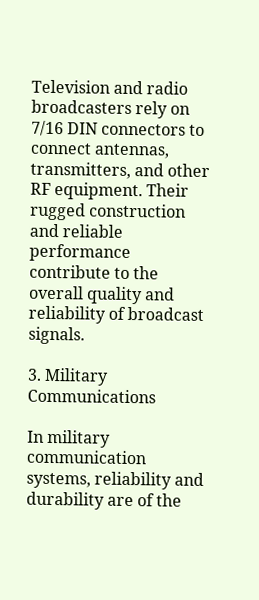Television and radio broadcasters rely on 7/16 DIN connectors to connect antennas, transmitters, and other RF equipment. Their rugged construction and reliable performance contribute to the overall quality and reliability of broadcast signals.

3. Military Communications

In military communication systems, reliability and durability are of the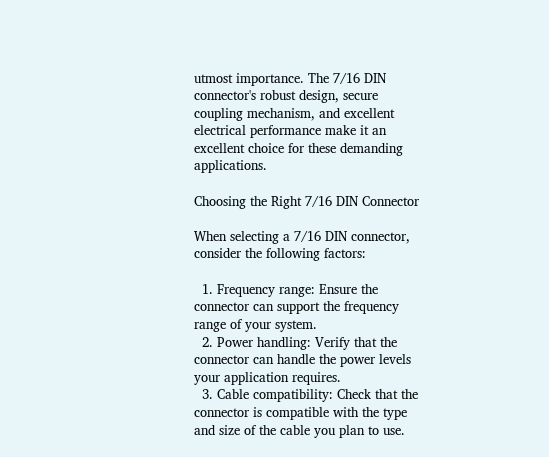utmost importance. The 7/16 DIN connector's robust design, secure coupling mechanism, and excellent electrical performance make it an excellent choice for these demanding applications.

Choosing the Right 7/16 DIN Connector

When selecting a 7/16 DIN connector, consider the following factors:

  1. Frequency range: Ensure the connector can support the frequency range of your system.
  2. Power handling: Verify that the connector can handle the power levels your application requires.
  3. Cable compatibility: Check that the connector is compatible with the type and size of the cable you plan to use.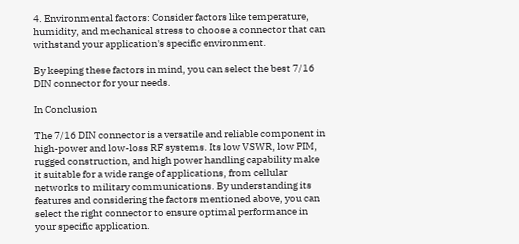4. Environmental factors: Consider factors like temperature, humidity, and mechanical stress to choose a connector that can withstand your application's specific environment.

By keeping these factors in mind, you can select the best 7/16 DIN connector for your needs.

In Conclusion

The 7/16 DIN connector is a versatile and reliable component in high-power and low-loss RF systems. Its low VSWR, low PIM, rugged construction, and high power handling capability make it suitable for a wide range of applications, from cellular networks to military communications. By understanding its features and considering the factors mentioned above, you can select the right connector to ensure optimal performance in your specific application.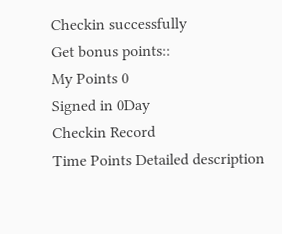Checkin successfully
Get bonus points::
My Points 0
Signed in 0Day
Checkin Record
Time Points Detailed description